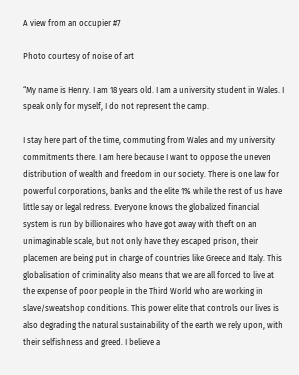A view from an occupier #7

Photo courtesy of noise of art

“My name is Henry. I am 18 years old. I am a university student in Wales. I speak only for myself, I do not represent the camp.

I stay here part of the time, commuting from Wales and my university commitments there. I am here because I want to oppose the uneven distribution of wealth and freedom in our society. There is one law for powerful corporations, banks and the elite 1% while the rest of us have little say or legal redress. Everyone knows the globalized financial system is run by billionaires who have got away with theft on an unimaginable scale, but not only have they escaped prison, their placemen are being put in charge of countries like Greece and Italy. This globalisation of criminality also means that we are all forced to live at the expense of poor people in the Third World who are working in slave/sweatshop conditions. This power elite that controls our lives is also degrading the natural sustainability of the earth we rely upon, with their selfishness and greed. I believe a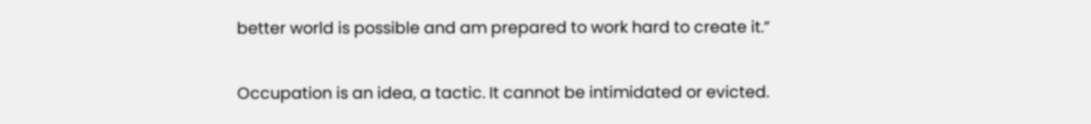better world is possible and am prepared to work hard to create it.”

Occupation is an idea, a tactic. It cannot be intimidated or evicted.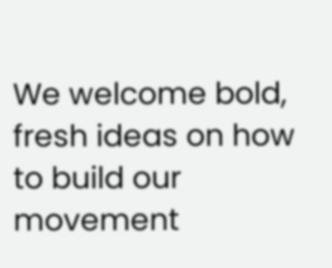We welcome bold, fresh ideas on how to build our movement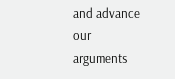and advance our arguments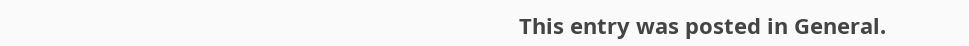This entry was posted in General.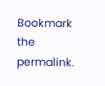Bookmark the permalink.